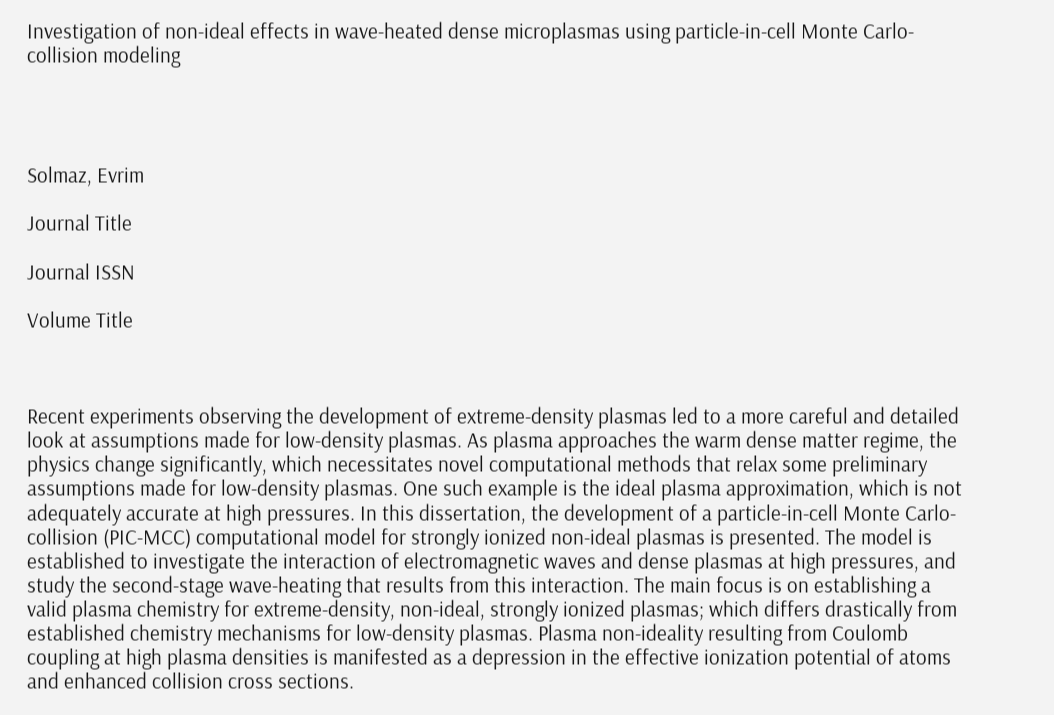Investigation of non-ideal effects in wave-heated dense microplasmas using particle-in-cell Monte Carlo-collision modeling




Solmaz, Evrim

Journal Title

Journal ISSN

Volume Title



Recent experiments observing the development of extreme-density plasmas led to a more careful and detailed look at assumptions made for low-density plasmas. As plasma approaches the warm dense matter regime, the physics change significantly, which necessitates novel computational methods that relax some preliminary assumptions made for low-density plasmas. One such example is the ideal plasma approximation, which is not adequately accurate at high pressures. In this dissertation, the development of a particle-in-cell Monte Carlo-collision (PIC-MCC) computational model for strongly ionized non-ideal plasmas is presented. The model is established to investigate the interaction of electromagnetic waves and dense plasmas at high pressures, and study the second-stage wave-heating that results from this interaction. The main focus is on establishing a valid plasma chemistry for extreme-density, non-ideal, strongly ionized plasmas; which differs drastically from established chemistry mechanisms for low-density plasmas. Plasma non-ideality resulting from Coulomb coupling at high plasma densities is manifested as a depression in the effective ionization potential of atoms and enhanced collision cross sections.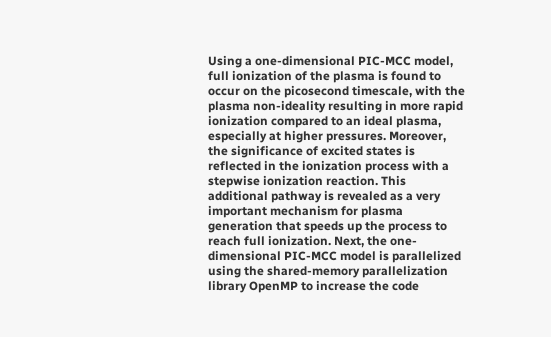Using a one-dimensional PIC-MCC model, full ionization of the plasma is found to occur on the picosecond timescale, with the plasma non-ideality resulting in more rapid ionization compared to an ideal plasma, especially at higher pressures. Moreover, the significance of excited states is reflected in the ionization process with a stepwise ionization reaction. This additional pathway is revealed as a very important mechanism for plasma generation that speeds up the process to reach full ionization. Next, the one-dimensional PIC-MCC model is parallelized using the shared-memory parallelization library OpenMP to increase the code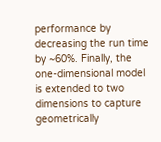performance by decreasing the run time by ~60%. Finally, the one-dimensional model is extended to two dimensions to capture geometrically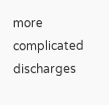more complicated discharges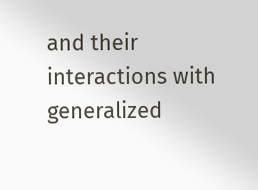and their interactions with generalized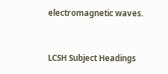electromagnetic waves.


LCSH Subject Headings